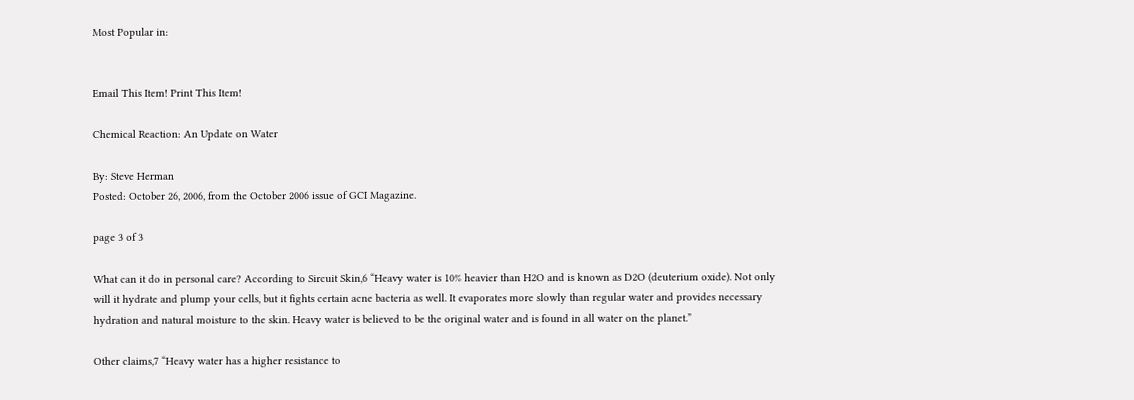Most Popular in:


Email This Item! Print This Item!

Chemical Reaction: An Update on Water

By: Steve Herman
Posted: October 26, 2006, from the October 2006 issue of GCI Magazine.

page 3 of 3

What can it do in personal care? According to Sircuit Skin,6 “Heavy water is 10% heavier than H2O and is known as D2O (deuterium oxide). Not only will it hydrate and plump your cells, but it fights certain acne bacteria as well. It evaporates more slowly than regular water and provides necessary hydration and natural moisture to the skin. Heavy water is believed to be the original water and is found in all water on the planet.”

Other claims,7 “Heavy water has a higher resistance to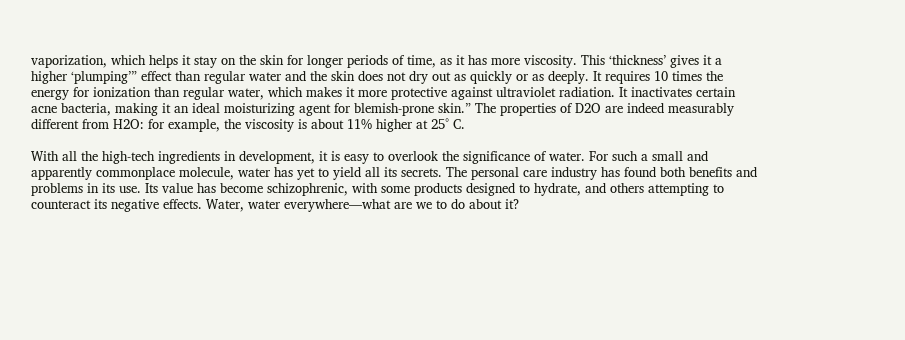vaporization, which helps it stay on the skin for longer periods of time, as it has more viscosity. This ‘thickness’ gives it a higher ‘plumping’” effect than regular water and the skin does not dry out as quickly or as deeply. It requires 10 times the energy for ionization than regular water, which makes it more protective against ultraviolet radiation. It inactivates certain acne bacteria, making it an ideal moisturizing agent for blemish-prone skin.” The properties of D2O are indeed measurably different from H2O: for example, the viscosity is about 11% higher at 25° C.

With all the high-tech ingredients in development, it is easy to overlook the significance of water. For such a small and apparently commonplace molecule, water has yet to yield all its secrets. The personal care industry has found both benefits and problems in its use. Its value has become schizophrenic, with some products designed to hydrate, and others attempting to counteract its negative effects. Water, water everywhere—what are we to do about it?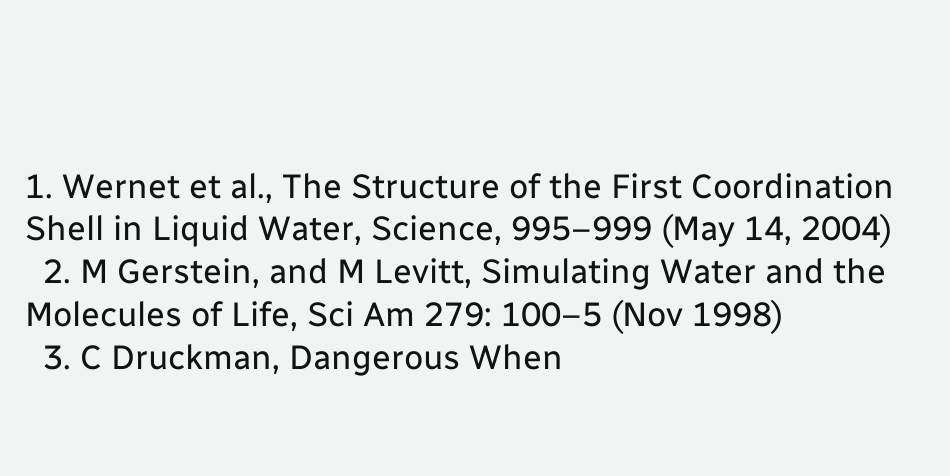1. Wernet et al., The Structure of the First Coordination Shell in Liquid Water, Science, 995–999 (May 14, 2004)
  2. M Gerstein, and M Levitt, Simulating Water and the Molecules of Life, Sci Am 279: 100–5 (Nov 1998)
  3. C Druckman, Dangerous When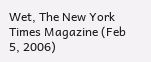Wet, The New York Times Magazine (Feb 5, 2006)